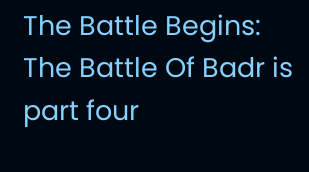The Battle Begins: The Battle Of Badr is part four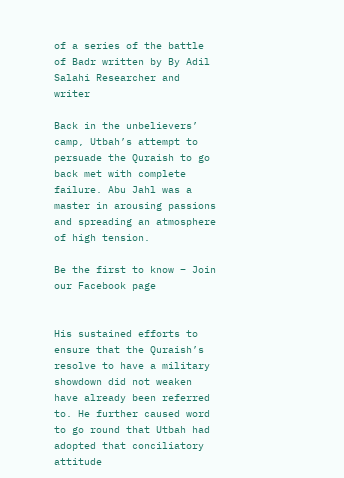of a series of the battle of Badr written by By Adil Salahi Researcher and writer

Back in the unbelievers’ camp, Utbah’s attempt to persuade the Quraish to go back met with complete failure. Abu Jahl was a master in arousing passions and spreading an atmosphere of high tension.

Be the first to know – Join our Facebook page


His sustained efforts to ensure that the Quraish’s resolve to have a military showdown did not weaken have already been referred to. He further caused word to go round that Utbah had adopted that conciliatory attitude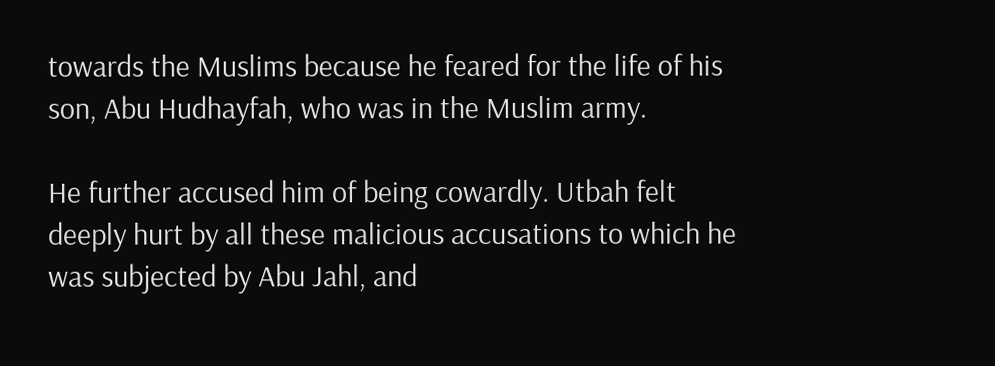towards the Muslims because he feared for the life of his son, Abu Hudhayfah, who was in the Muslim army.

He further accused him of being cowardly. Utbah felt deeply hurt by all these malicious accusations to which he was subjected by Abu Jahl, and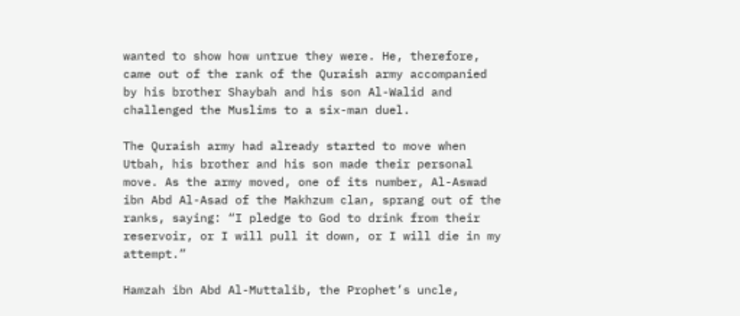wanted to show how untrue they were. He, therefore, came out of the rank of the Quraish army accompanied by his brother Shaybah and his son Al-Walid and challenged the Muslims to a six-man duel.

The Quraish army had already started to move when Utbah, his brother and his son made their personal move. As the army moved, one of its number, Al-Aswad ibn Abd Al-Asad of the Makhzum clan, sprang out of the ranks, saying: “I pledge to God to drink from their reservoir, or I will pull it down, or I will die in my attempt.”

Hamzah ibn Abd Al-Muttalib, the Prophet’s uncle,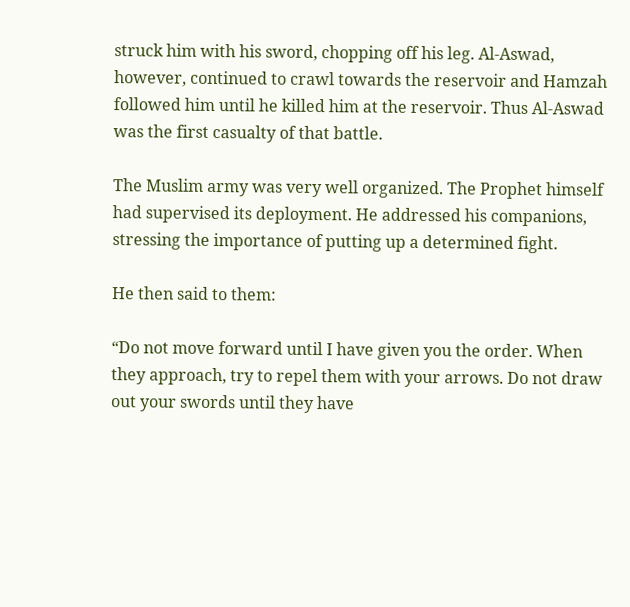struck him with his sword, chopping off his leg. Al-Aswad, however, continued to crawl towards the reservoir and Hamzah followed him until he killed him at the reservoir. Thus Al-Aswad was the first casualty of that battle.

The Muslim army was very well organized. The Prophet himself had supervised its deployment. He addressed his companions, stressing the importance of putting up a determined fight.

He then said to them:

“Do not move forward until I have given you the order. When they approach, try to repel them with your arrows. Do not draw out your swords until they have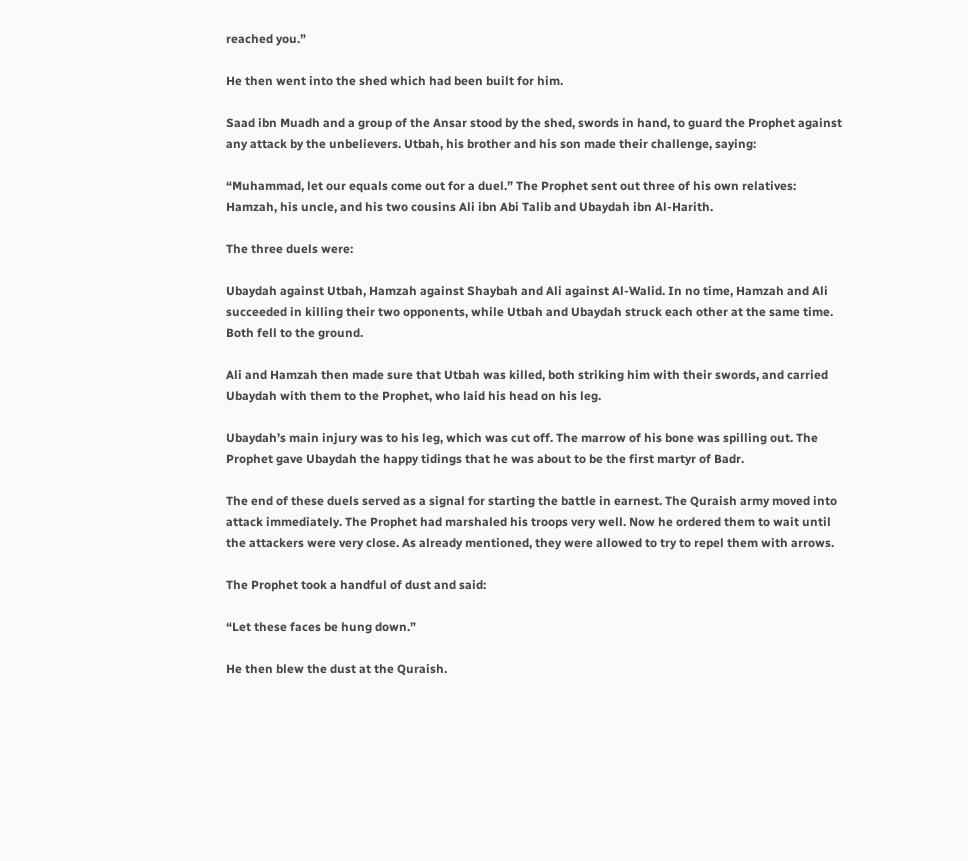reached you.”

He then went into the shed which had been built for him.

Saad ibn Muadh and a group of the Ansar stood by the shed, swords in hand, to guard the Prophet against any attack by the unbelievers. Utbah, his brother and his son made their challenge, saying:

“Muhammad, let our equals come out for a duel.” The Prophet sent out three of his own relatives: Hamzah, his uncle, and his two cousins Ali ibn Abi Talib and Ubaydah ibn Al-Harith.

The three duels were:

Ubaydah against Utbah, Hamzah against Shaybah and Ali against Al-Walid. In no time, Hamzah and Ali succeeded in killing their two opponents, while Utbah and Ubaydah struck each other at the same time. Both fell to the ground.

Ali and Hamzah then made sure that Utbah was killed, both striking him with their swords, and carried Ubaydah with them to the Prophet, who laid his head on his leg.

Ubaydah’s main injury was to his leg, which was cut off. The marrow of his bone was spilling out. The Prophet gave Ubaydah the happy tidings that he was about to be the first martyr of Badr.

The end of these duels served as a signal for starting the battle in earnest. The Quraish army moved into attack immediately. The Prophet had marshaled his troops very well. Now he ordered them to wait until the attackers were very close. As already mentioned, they were allowed to try to repel them with arrows.

The Prophet took a handful of dust and said:

“Let these faces be hung down.”

He then blew the dust at the Quraish.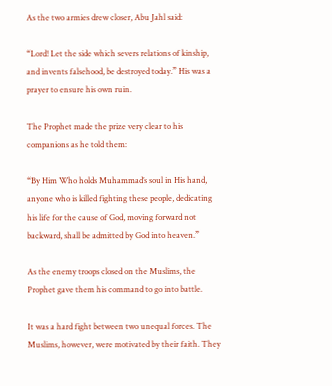As the two armies drew closer, Abu Jahl said:

“Lord! Let the side which severs relations of kinship, and invents falsehood, be destroyed today.” His was a prayer to ensure his own ruin.

The Prophet made the prize very clear to his companions as he told them:

“By Him Who holds Muhammad’s soul in His hand, anyone who is killed fighting these people, dedicating his life for the cause of God, moving forward not backward, shall be admitted by God into heaven.”

As the enemy troops closed on the Muslims, the Prophet gave them his command to go into battle.

It was a hard fight between two unequal forces. The Muslims, however, were motivated by their faith. They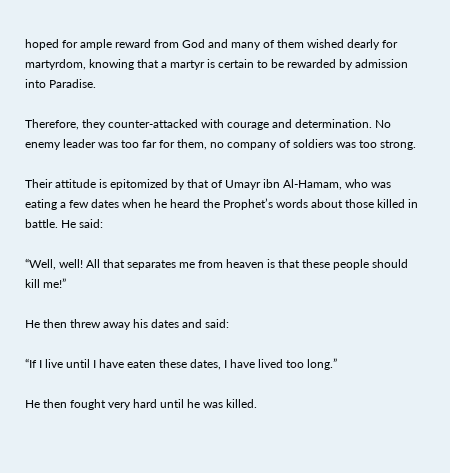hoped for ample reward from God and many of them wished dearly for martyrdom, knowing that a martyr is certain to be rewarded by admission into Paradise.

Therefore, they counter-attacked with courage and determination. No enemy leader was too far for them, no company of soldiers was too strong.

Their attitude is epitomized by that of Umayr ibn Al-Hamam, who was eating a few dates when he heard the Prophet’s words about those killed in battle. He said:

“Well, well! All that separates me from heaven is that these people should kill me!”

He then threw away his dates and said:

“If I live until I have eaten these dates, I have lived too long.”

He then fought very hard until he was killed.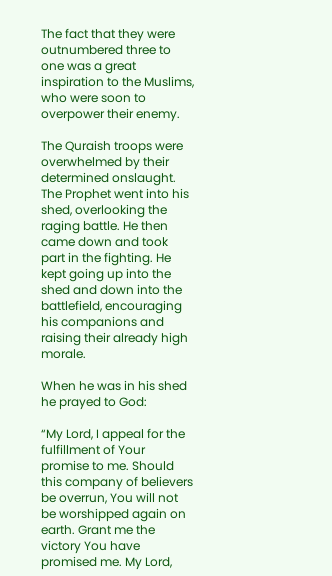The fact that they were outnumbered three to one was a great inspiration to the Muslims, who were soon to overpower their enemy.

The Quraish troops were overwhelmed by their determined onslaught. The Prophet went into his shed, overlooking the raging battle. He then came down and took part in the fighting. He kept going up into the shed and down into the battlefield, encouraging his companions and raising their already high morale.

When he was in his shed he prayed to God:

“My Lord, I appeal for the fulfillment of Your promise to me. Should this company of believers be overrun, You will not be worshipped again on earth. Grant me the victory You have promised me. My Lord,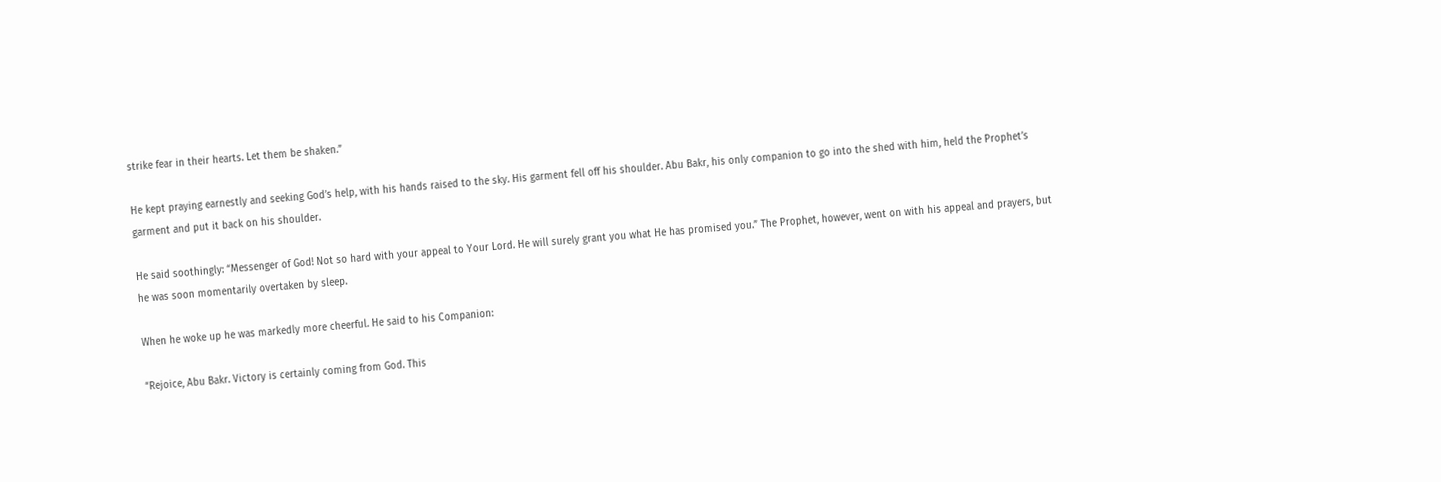strike fear in their hearts. Let them be shaken.”

He kept praying earnestly and seeking God’s help, with his hands raised to the sky. His garment fell off his shoulder. Abu Bakr, his only companion to go into the shed with him, held the Prophet’s garment and put it back on his shoulder.

He said soothingly: “Messenger of God! Not so hard with your appeal to Your Lord. He will surely grant you what He has promised you.” The Prophet, however, went on with his appeal and prayers, but he was soon momentarily overtaken by sleep.

When he woke up he was markedly more cheerful. He said to his Companion:

“Rejoice, Abu Bakr. Victory is certainly coming from God. This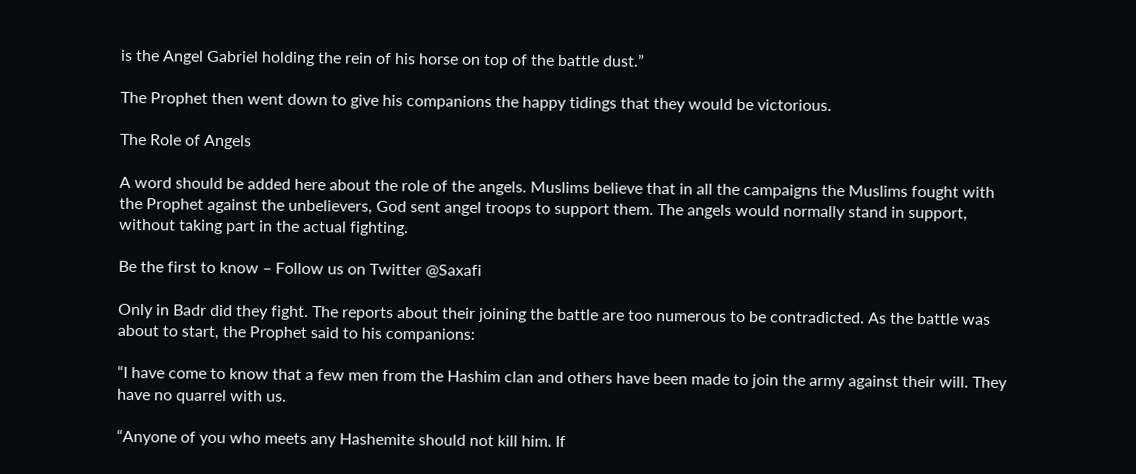is the Angel Gabriel holding the rein of his horse on top of the battle dust.”

The Prophet then went down to give his companions the happy tidings that they would be victorious.

The Role of Angels

A word should be added here about the role of the angels. Muslims believe that in all the campaigns the Muslims fought with the Prophet against the unbelievers, God sent angel troops to support them. The angels would normally stand in support, without taking part in the actual fighting.

Be the first to know – Follow us on Twitter @Saxafi

Only in Badr did they fight. The reports about their joining the battle are too numerous to be contradicted. As the battle was about to start, the Prophet said to his companions:

“I have come to know that a few men from the Hashim clan and others have been made to join the army against their will. They have no quarrel with us.

“Anyone of you who meets any Hashemite should not kill him. If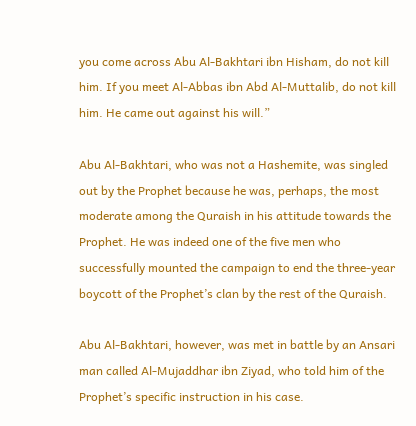you come across Abu Al-Bakhtari ibn Hisham, do not kill him. If you meet Al-Abbas ibn Abd Al-Muttalib, do not kill him. He came out against his will.”

Abu Al-Bakhtari, who was not a Hashemite, was singled out by the Prophet because he was, perhaps, the most moderate among the Quraish in his attitude towards the Prophet. He was indeed one of the five men who successfully mounted the campaign to end the three-year boycott of the Prophet’s clan by the rest of the Quraish.

Abu Al-Bakhtari, however, was met in battle by an Ansari man called Al-Mujaddhar ibn Ziyad, who told him of the Prophet’s specific instruction in his case.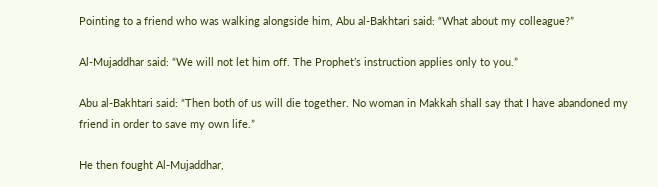Pointing to a friend who was walking alongside him, Abu al-Bakhtari said: “What about my colleague?”

Al-Mujaddhar said: “We will not let him off. The Prophet’s instruction applies only to you.”

Abu al-Bakhtari said: “Then both of us will die together. No woman in Makkah shall say that I have abandoned my friend in order to save my own life.”

He then fought Al-Mujaddhar,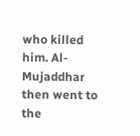who killed him. Al-Mujaddhar then went to the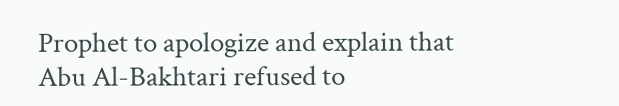Prophet to apologize and explain that Abu Al-Bakhtari refused to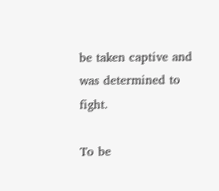be taken captive and was determined to fight.

To be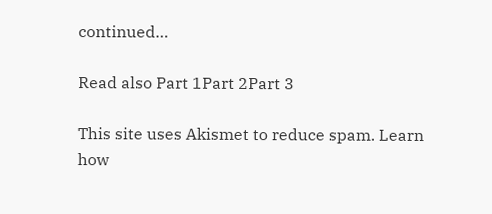continued…

Read also Part 1Part 2Part 3

This site uses Akismet to reduce spam. Learn how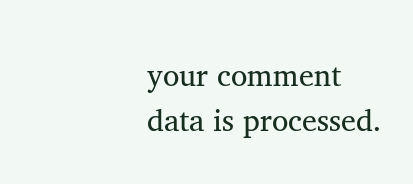your comment data is processed.